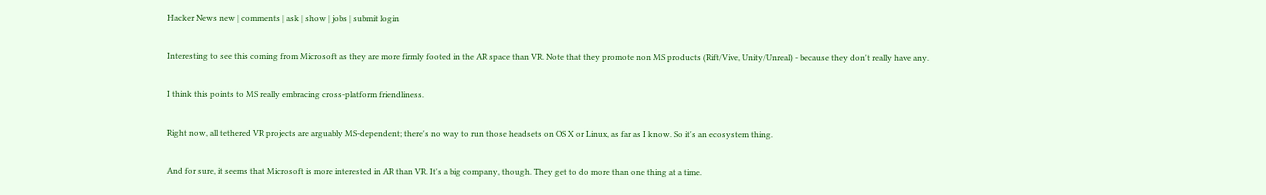Hacker News new | comments | ask | show | jobs | submit login

Interesting to see this coming from Microsoft as they are more firmly footed in the AR space than VR. Note that they promote non MS products (Rift/Vive, Unity/Unreal) - because they don't really have any.

I think this points to MS really embracing cross-platform friendliness.

Right now, all tethered VR projects are arguably MS-dependent; there's no way to run those headsets on OS X or Linux, as far as I know. So it's an ecosystem thing.

And for sure, it seems that Microsoft is more interested in AR than VR. It's a big company, though. They get to do more than one thing at a time.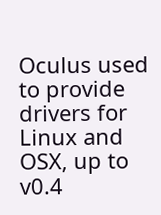Oculus used to provide drivers for Linux and OSX, up to v0.4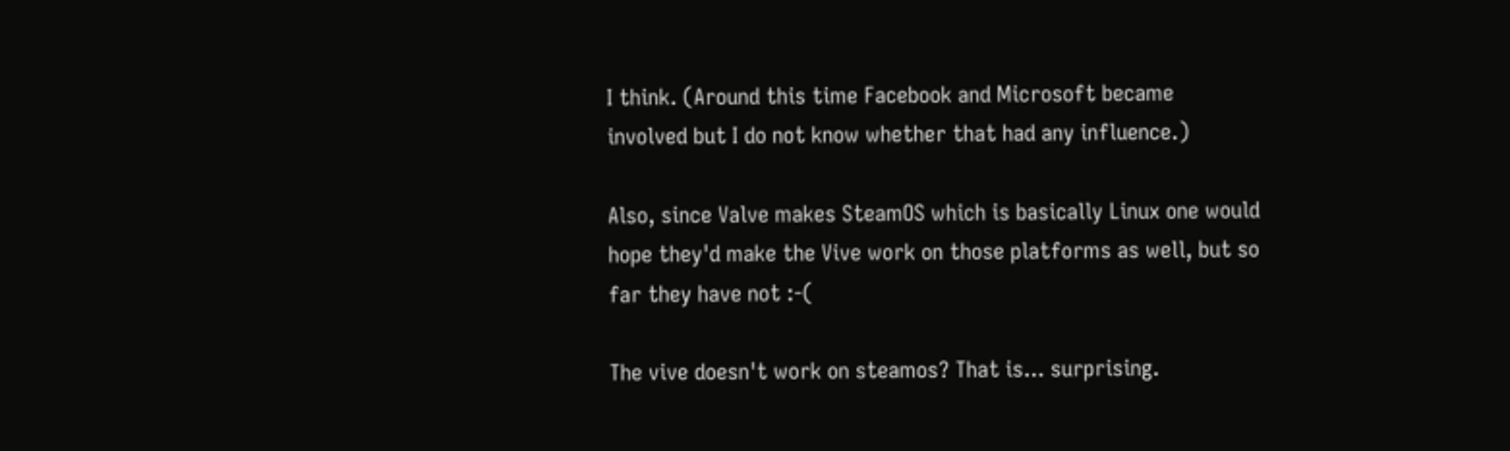I think. (Around this time Facebook and Microsoft became involved but I do not know whether that had any influence.)

Also, since Valve makes SteamOS which is basically Linux one would hope they'd make the Vive work on those platforms as well, but so far they have not :-(

The vive doesn't work on steamos? That is... surprising.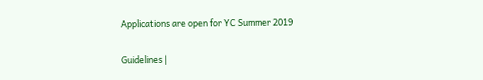Applications are open for YC Summer 2019

Guidelines |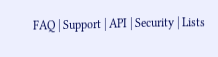FAQ | Support | API | Security | Lists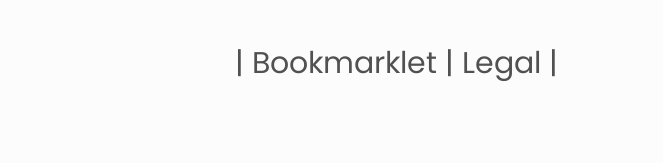| Bookmarklet | Legal |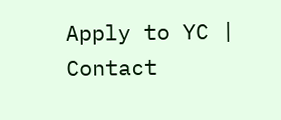Apply to YC | Contact